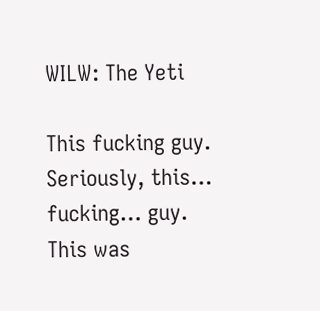WILW: The Yeti

This fucking guy. Seriously, this… fucking… guy. This was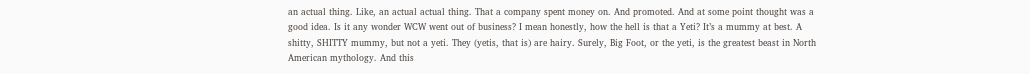an actual thing. Like, an actual actual thing. That a company spent money on. And promoted. And at some point thought was a good idea. Is it any wonder WCW went out of business? I mean honestly, how the hell is that a Yeti? It’s a mummy at best. A shitty, SHITTY mummy, but not a yeti. They (yetis, that is) are hairy. Surely, Big Foot, or the yeti, is the greatest beast in North American mythology. And this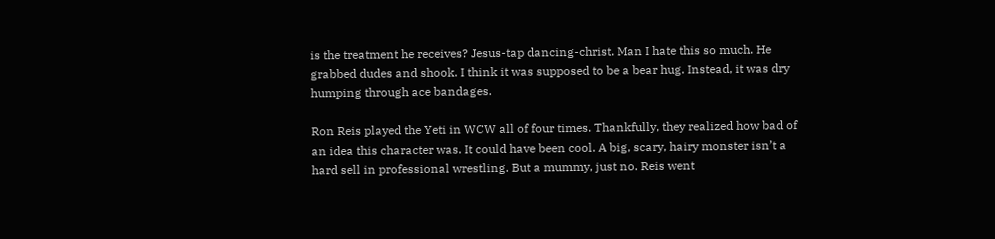is the treatment he receives? Jesus-tap dancing-christ. Man I hate this so much. He grabbed dudes and shook. I think it was supposed to be a bear hug. Instead, it was dry humping through ace bandages.

Ron Reis played the Yeti in WCW all of four times. Thankfully, they realized how bad of an idea this character was. It could have been cool. A big, scary, hairy monster isn’t a hard sell in professional wrestling. But a mummy, just no. Reis went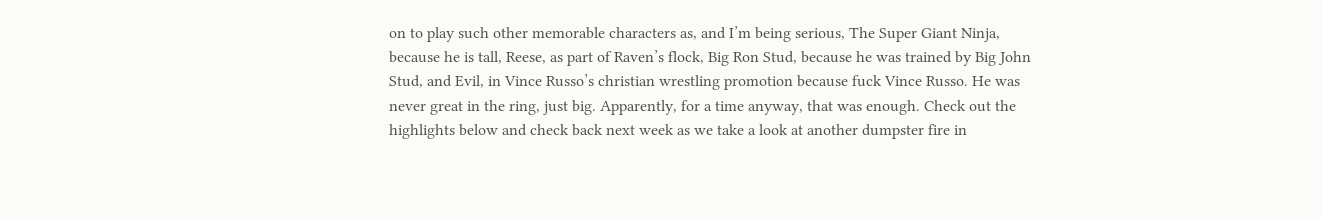on to play such other memorable characters as, and I’m being serious, The Super Giant Ninja, because he is tall, Reese, as part of Raven’s flock, Big Ron Stud, because he was trained by Big John Stud, and Evil, in Vince Russo’s christian wrestling promotion because fuck Vince Russo. He was never great in the ring, just big. Apparently, for a time anyway, that was enough. Check out the highlights below and check back next week as we take a look at another dumpster fire in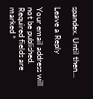spandex. Until then…

Leave a Reply

Your email address will not be published. Required fields are marked *